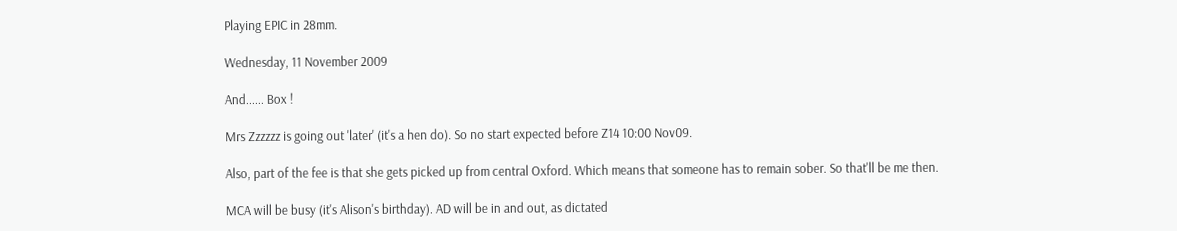Playing EPIC in 28mm.

Wednesday, 11 November 2009

And...... Box !

Mrs Zzzzzz is going out 'later' (it's a hen do). So no start expected before Z14 10:00 Nov09.

Also, part of the fee is that she gets picked up from central Oxford. Which means that someone has to remain sober. So that'll be me then.

MCA will be busy (it's Alison's birthday). AD will be in and out, as dictated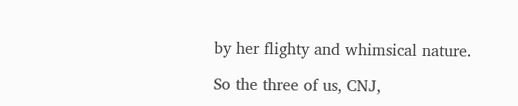by her flighty and whimsical nature.

So the three of us, CNJ,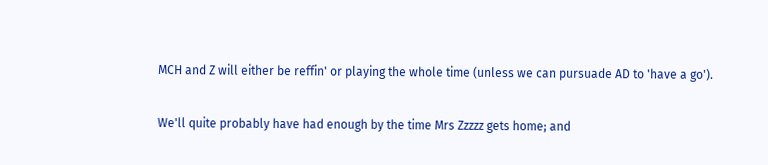MCH and Z will either be reffin' or playing the whole time (unless we can pursuade AD to 'have a go').

We'll quite probably have had enough by the time Mrs Zzzzz gets home; and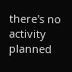there's no activity planned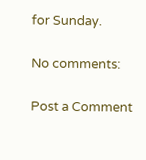for Sunday.

No comments:

Post a Comment